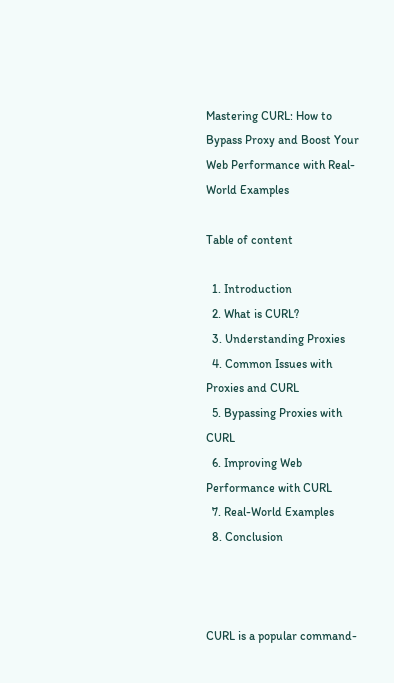Mastering CURL: How to Bypass Proxy and Boost Your Web Performance with Real-World Examples

Table of content

  1. Introduction
  2. What is CURL?
  3. Understanding Proxies
  4. Common Issues with Proxies and CURL
  5. Bypassing Proxies with CURL
  6. Improving Web Performance with CURL
  7. Real-World Examples
  8. Conclusion



CURL is a popular command-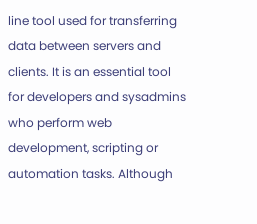line tool used for transferring data between servers and clients. It is an essential tool for developers and sysadmins who perform web development, scripting or automation tasks. Although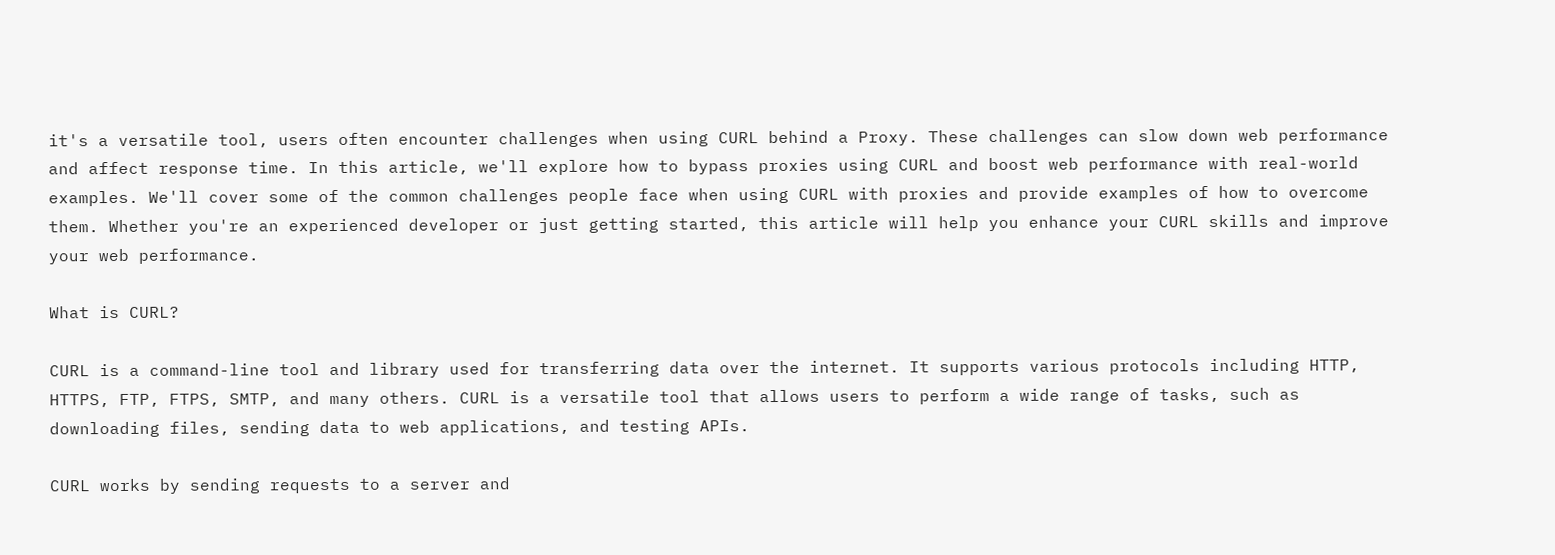it's a versatile tool, users often encounter challenges when using CURL behind a Proxy. These challenges can slow down web performance and affect response time. In this article, we'll explore how to bypass proxies using CURL and boost web performance with real-world examples. We'll cover some of the common challenges people face when using CURL with proxies and provide examples of how to overcome them. Whether you're an experienced developer or just getting started, this article will help you enhance your CURL skills and improve your web performance.

What is CURL?

CURL is a command-line tool and library used for transferring data over the internet. It supports various protocols including HTTP, HTTPS, FTP, FTPS, SMTP, and many others. CURL is a versatile tool that allows users to perform a wide range of tasks, such as downloading files, sending data to web applications, and testing APIs.

CURL works by sending requests to a server and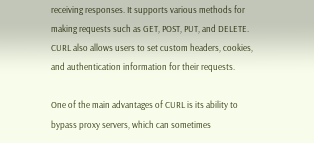receiving responses. It supports various methods for making requests such as GET, POST, PUT, and DELETE. CURL also allows users to set custom headers, cookies, and authentication information for their requests.

One of the main advantages of CURL is its ability to bypass proxy servers, which can sometimes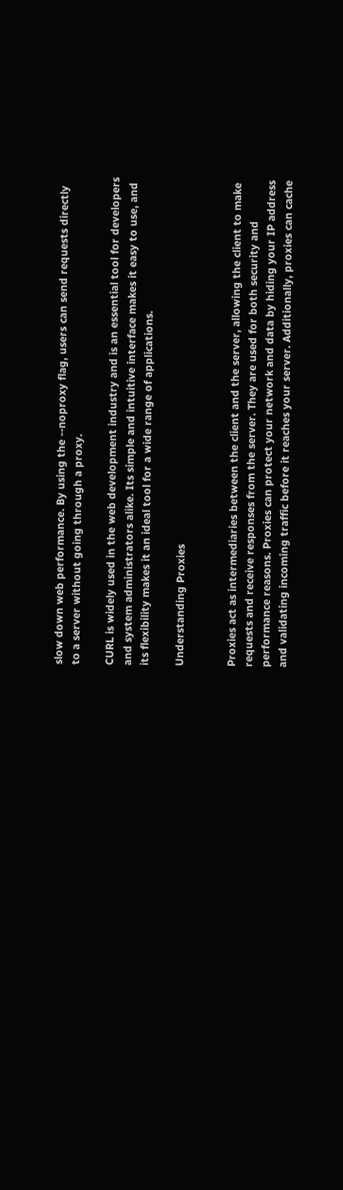slow down web performance. By using the --noproxy flag, users can send requests directly to a server without going through a proxy.

CURL is widely used in the web development industry and is an essential tool for developers and system administrators alike. Its simple and intuitive interface makes it easy to use, and its flexibility makes it an ideal tool for a wide range of applications.

Understanding Proxies


Proxies act as intermediaries between the client and the server, allowing the client to make requests and receive responses from the server. They are used for both security and performance reasons. Proxies can protect your network and data by hiding your IP address and validating incoming traffic before it reaches your server. Additionally, proxies can cache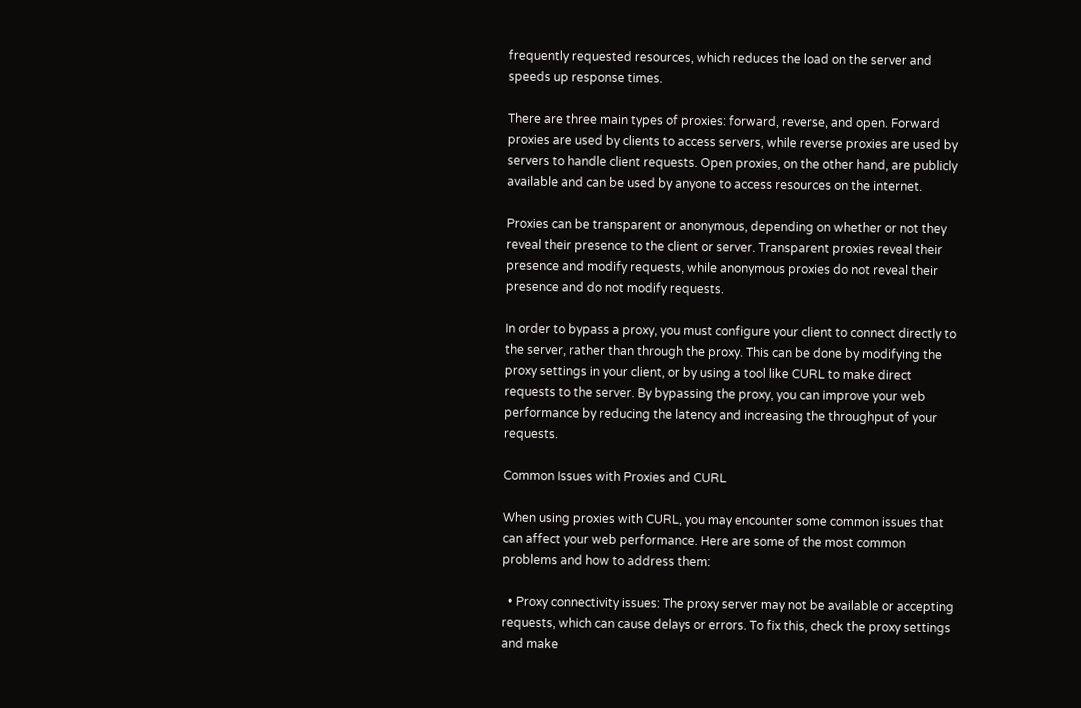frequently requested resources, which reduces the load on the server and speeds up response times.

There are three main types of proxies: forward, reverse, and open. Forward proxies are used by clients to access servers, while reverse proxies are used by servers to handle client requests. Open proxies, on the other hand, are publicly available and can be used by anyone to access resources on the internet.

Proxies can be transparent or anonymous, depending on whether or not they reveal their presence to the client or server. Transparent proxies reveal their presence and modify requests, while anonymous proxies do not reveal their presence and do not modify requests.

In order to bypass a proxy, you must configure your client to connect directly to the server, rather than through the proxy. This can be done by modifying the proxy settings in your client, or by using a tool like CURL to make direct requests to the server. By bypassing the proxy, you can improve your web performance by reducing the latency and increasing the throughput of your requests.

Common Issues with Proxies and CURL

When using proxies with CURL, you may encounter some common issues that can affect your web performance. Here are some of the most common problems and how to address them:

  • Proxy connectivity issues: The proxy server may not be available or accepting requests, which can cause delays or errors. To fix this, check the proxy settings and make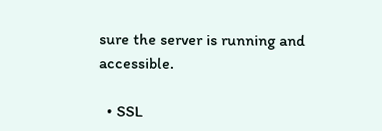sure the server is running and accessible.

  • SSL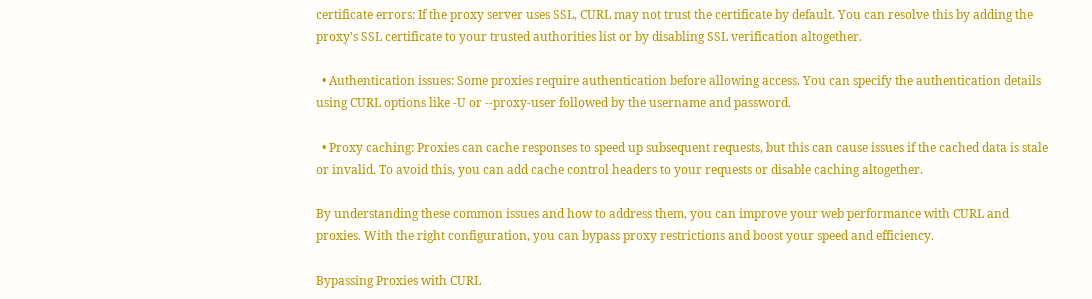certificate errors: If the proxy server uses SSL, CURL may not trust the certificate by default. You can resolve this by adding the proxy's SSL certificate to your trusted authorities list or by disabling SSL verification altogether.

  • Authentication issues: Some proxies require authentication before allowing access. You can specify the authentication details using CURL options like -U or --proxy-user followed by the username and password.

  • Proxy caching: Proxies can cache responses to speed up subsequent requests, but this can cause issues if the cached data is stale or invalid. To avoid this, you can add cache control headers to your requests or disable caching altogether.

By understanding these common issues and how to address them, you can improve your web performance with CURL and proxies. With the right configuration, you can bypass proxy restrictions and boost your speed and efficiency.

Bypassing Proxies with CURL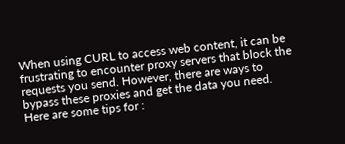When using CURL to access web content, it can be frustrating to encounter proxy servers that block the requests you send. However, there are ways to bypass these proxies and get the data you need. Here are some tips for :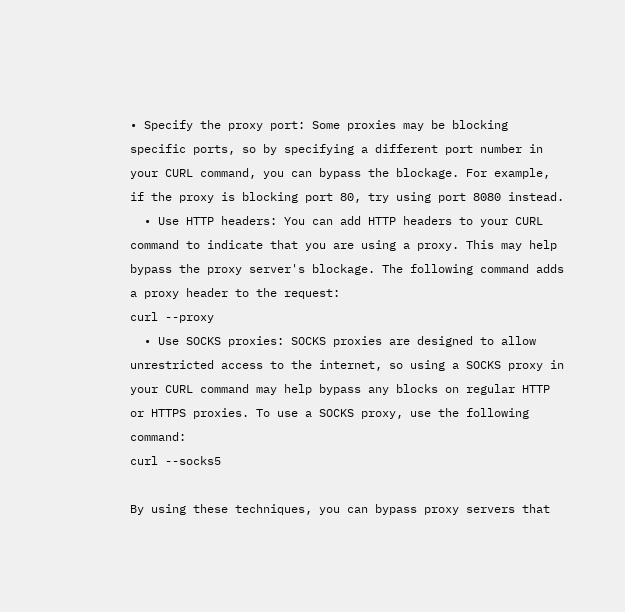• Specify the proxy port: Some proxies may be blocking specific ports, so by specifying a different port number in your CURL command, you can bypass the blockage. For example, if the proxy is blocking port 80, try using port 8080 instead.
  • Use HTTP headers: You can add HTTP headers to your CURL command to indicate that you are using a proxy. This may help bypass the proxy server's blockage. The following command adds a proxy header to the request:
curl --proxy
  • Use SOCKS proxies: SOCKS proxies are designed to allow unrestricted access to the internet, so using a SOCKS proxy in your CURL command may help bypass any blocks on regular HTTP or HTTPS proxies. To use a SOCKS proxy, use the following command:
curl --socks5

By using these techniques, you can bypass proxy servers that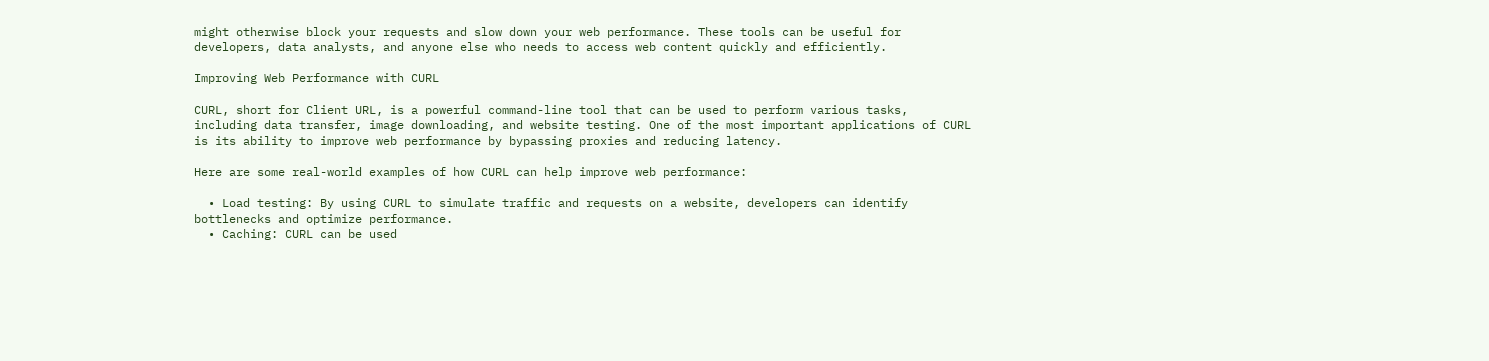might otherwise block your requests and slow down your web performance. These tools can be useful for developers, data analysts, and anyone else who needs to access web content quickly and efficiently.

Improving Web Performance with CURL

CURL, short for Client URL, is a powerful command-line tool that can be used to perform various tasks, including data transfer, image downloading, and website testing. One of the most important applications of CURL is its ability to improve web performance by bypassing proxies and reducing latency.

Here are some real-world examples of how CURL can help improve web performance:

  • Load testing: By using CURL to simulate traffic and requests on a website, developers can identify bottlenecks and optimize performance.
  • Caching: CURL can be used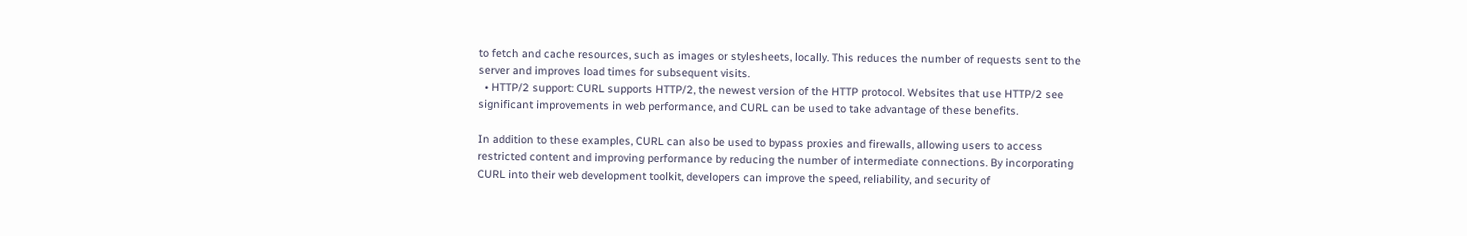to fetch and cache resources, such as images or stylesheets, locally. This reduces the number of requests sent to the server and improves load times for subsequent visits.
  • HTTP/2 support: CURL supports HTTP/2, the newest version of the HTTP protocol. Websites that use HTTP/2 see significant improvements in web performance, and CURL can be used to take advantage of these benefits.

In addition to these examples, CURL can also be used to bypass proxies and firewalls, allowing users to access restricted content and improving performance by reducing the number of intermediate connections. By incorporating CURL into their web development toolkit, developers can improve the speed, reliability, and security of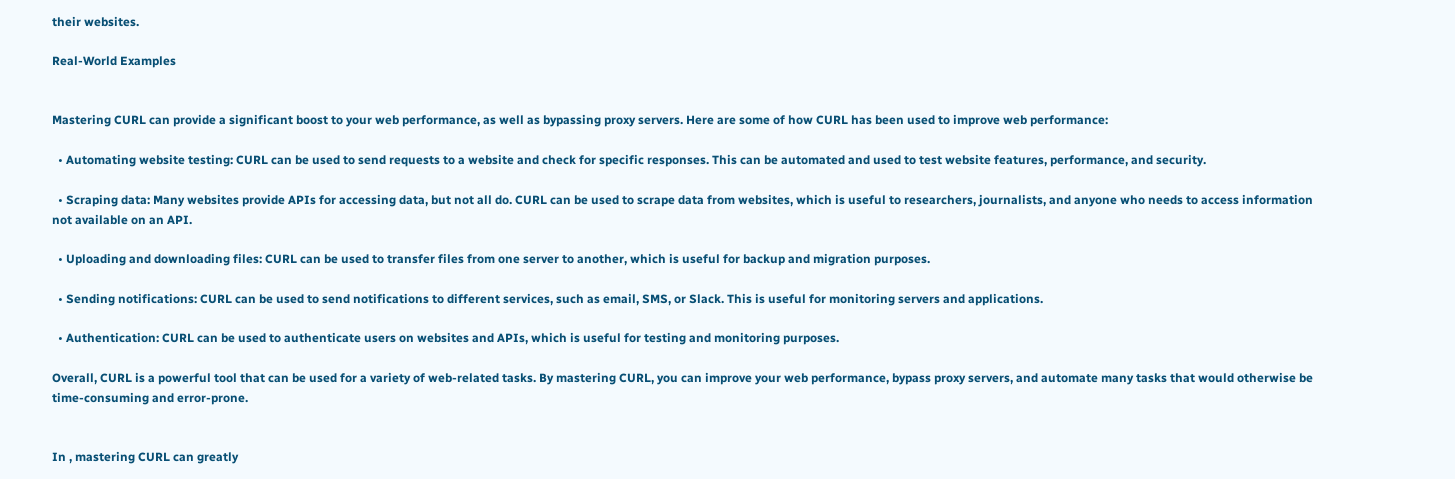their websites.

Real-World Examples


Mastering CURL can provide a significant boost to your web performance, as well as bypassing proxy servers. Here are some of how CURL has been used to improve web performance:

  • Automating website testing: CURL can be used to send requests to a website and check for specific responses. This can be automated and used to test website features, performance, and security.

  • Scraping data: Many websites provide APIs for accessing data, but not all do. CURL can be used to scrape data from websites, which is useful to researchers, journalists, and anyone who needs to access information not available on an API.

  • Uploading and downloading files: CURL can be used to transfer files from one server to another, which is useful for backup and migration purposes.

  • Sending notifications: CURL can be used to send notifications to different services, such as email, SMS, or Slack. This is useful for monitoring servers and applications.

  • Authentication: CURL can be used to authenticate users on websites and APIs, which is useful for testing and monitoring purposes.

Overall, CURL is a powerful tool that can be used for a variety of web-related tasks. By mastering CURL, you can improve your web performance, bypass proxy servers, and automate many tasks that would otherwise be time-consuming and error-prone.


In , mastering CURL can greatly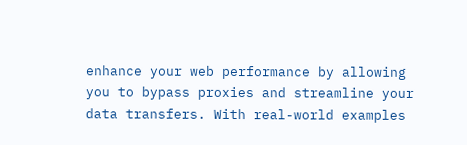enhance your web performance by allowing you to bypass proxies and streamline your data transfers. With real-world examples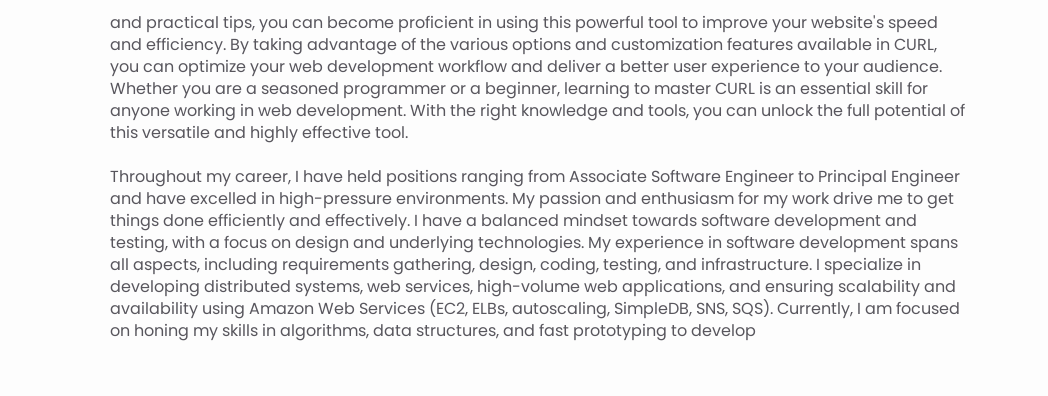and practical tips, you can become proficient in using this powerful tool to improve your website's speed and efficiency. By taking advantage of the various options and customization features available in CURL, you can optimize your web development workflow and deliver a better user experience to your audience. Whether you are a seasoned programmer or a beginner, learning to master CURL is an essential skill for anyone working in web development. With the right knowledge and tools, you can unlock the full potential of this versatile and highly effective tool.

Throughout my career, I have held positions ranging from Associate Software Engineer to Principal Engineer and have excelled in high-pressure environments. My passion and enthusiasm for my work drive me to get things done efficiently and effectively. I have a balanced mindset towards software development and testing, with a focus on design and underlying technologies. My experience in software development spans all aspects, including requirements gathering, design, coding, testing, and infrastructure. I specialize in developing distributed systems, web services, high-volume web applications, and ensuring scalability and availability using Amazon Web Services (EC2, ELBs, autoscaling, SimpleDB, SNS, SQS). Currently, I am focused on honing my skills in algorithms, data structures, and fast prototyping to develop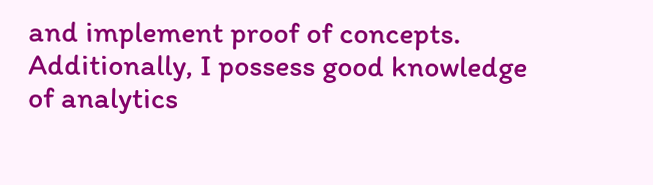and implement proof of concepts. Additionally, I possess good knowledge of analytics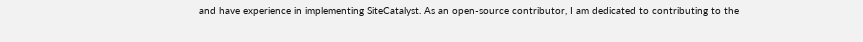and have experience in implementing SiteCatalyst. As an open-source contributor, I am dedicated to contributing to the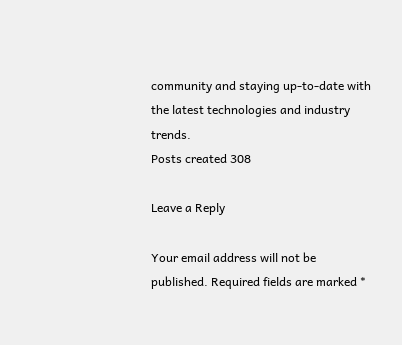community and staying up-to-date with the latest technologies and industry trends.
Posts created 308

Leave a Reply

Your email address will not be published. Required fields are marked *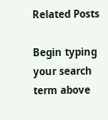Related Posts

Begin typing your search term above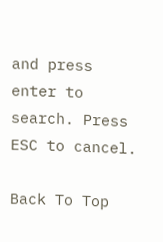and press enter to search. Press ESC to cancel.

Back To Top